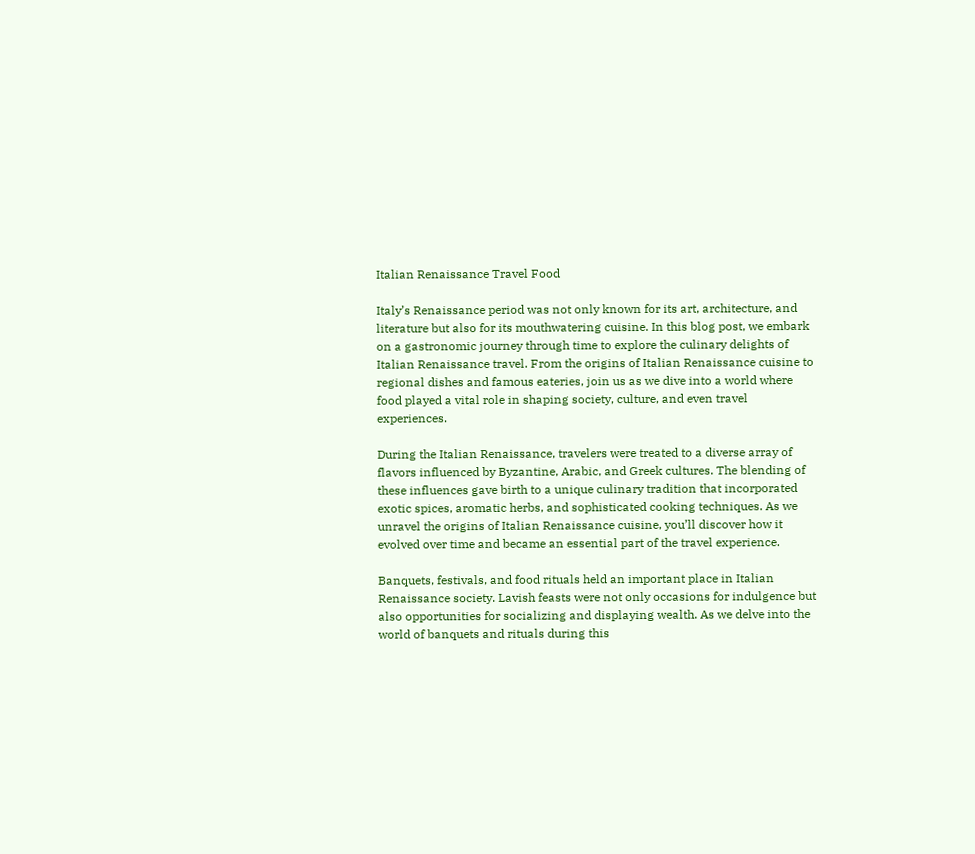Italian Renaissance Travel Food

Italy’s Renaissance period was not only known for its art, architecture, and literature but also for its mouthwatering cuisine. In this blog post, we embark on a gastronomic journey through time to explore the culinary delights of Italian Renaissance travel. From the origins of Italian Renaissance cuisine to regional dishes and famous eateries, join us as we dive into a world where food played a vital role in shaping society, culture, and even travel experiences.

During the Italian Renaissance, travelers were treated to a diverse array of flavors influenced by Byzantine, Arabic, and Greek cultures. The blending of these influences gave birth to a unique culinary tradition that incorporated exotic spices, aromatic herbs, and sophisticated cooking techniques. As we unravel the origins of Italian Renaissance cuisine, you’ll discover how it evolved over time and became an essential part of the travel experience.

Banquets, festivals, and food rituals held an important place in Italian Renaissance society. Lavish feasts were not only occasions for indulgence but also opportunities for socializing and displaying wealth. As we delve into the world of banquets and rituals during this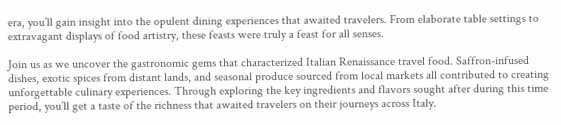era, you’ll gain insight into the opulent dining experiences that awaited travelers. From elaborate table settings to extravagant displays of food artistry, these feasts were truly a feast for all senses.

Join us as we uncover the gastronomic gems that characterized Italian Renaissance travel food. Saffron-infused dishes, exotic spices from distant lands, and seasonal produce sourced from local markets all contributed to creating unforgettable culinary experiences. Through exploring the key ingredients and flavors sought after during this time period, you’ll get a taste of the richness that awaited travelers on their journeys across Italy.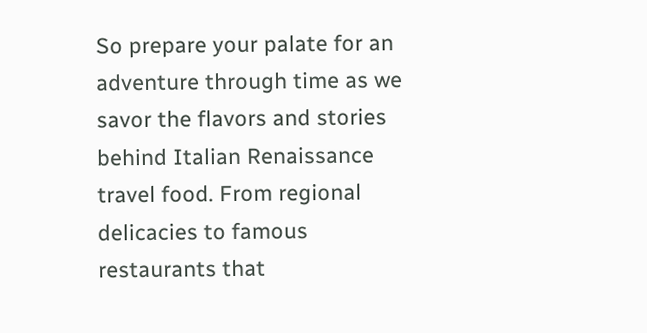So prepare your palate for an adventure through time as we savor the flavors and stories behind Italian Renaissance travel food. From regional delicacies to famous restaurants that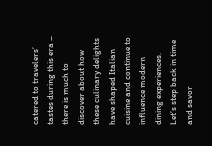catered to travelers’ tastes during this era – there is much to discover about how these culinary delights have shaped Italian cuisine and continue to influence modern dining experiences. Let’s step back in time and savor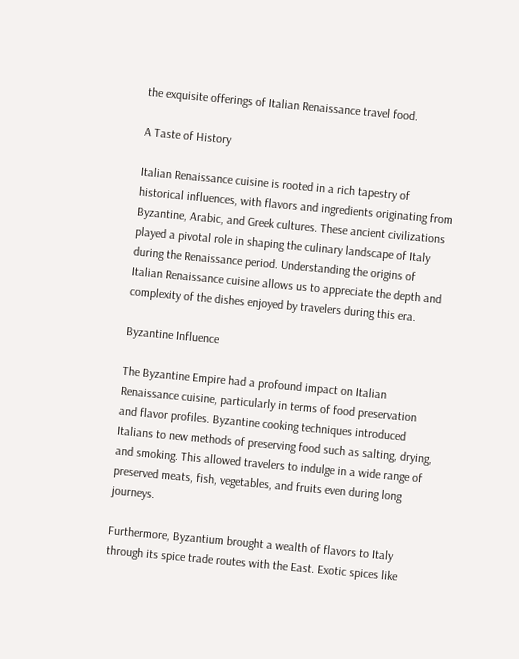the exquisite offerings of Italian Renaissance travel food.

A Taste of History

Italian Renaissance cuisine is rooted in a rich tapestry of historical influences, with flavors and ingredients originating from Byzantine, Arabic, and Greek cultures. These ancient civilizations played a pivotal role in shaping the culinary landscape of Italy during the Renaissance period. Understanding the origins of Italian Renaissance cuisine allows us to appreciate the depth and complexity of the dishes enjoyed by travelers during this era.

Byzantine Influence

The Byzantine Empire had a profound impact on Italian Renaissance cuisine, particularly in terms of food preservation and flavor profiles. Byzantine cooking techniques introduced Italians to new methods of preserving food such as salting, drying, and smoking. This allowed travelers to indulge in a wide range of preserved meats, fish, vegetables, and fruits even during long journeys.

Furthermore, Byzantium brought a wealth of flavors to Italy through its spice trade routes with the East. Exotic spices like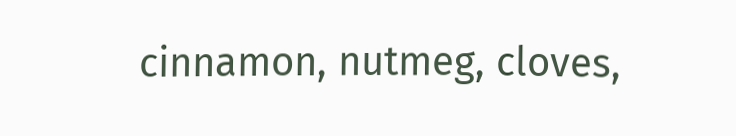cinnamon, nutmeg, cloves,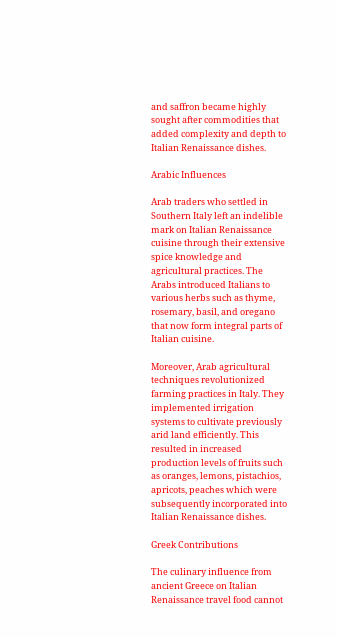and saffron became highly sought after commodities that added complexity and depth to Italian Renaissance dishes.

Arabic Influences

Arab traders who settled in Southern Italy left an indelible mark on Italian Renaissance cuisine through their extensive spice knowledge and agricultural practices. The Arabs introduced Italians to various herbs such as thyme, rosemary, basil, and oregano that now form integral parts of Italian cuisine.

Moreover, Arab agricultural techniques revolutionized farming practices in Italy. They implemented irrigation systems to cultivate previously arid land efficiently. This resulted in increased production levels of fruits such as oranges, lemons, pistachios, apricots, peaches which were subsequently incorporated into Italian Renaissance dishes.

Greek Contributions

The culinary influence from ancient Greece on Italian Renaissance travel food cannot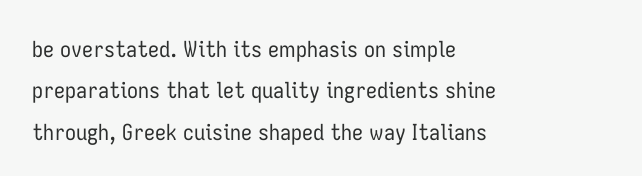be overstated. With its emphasis on simple preparations that let quality ingredients shine through, Greek cuisine shaped the way Italians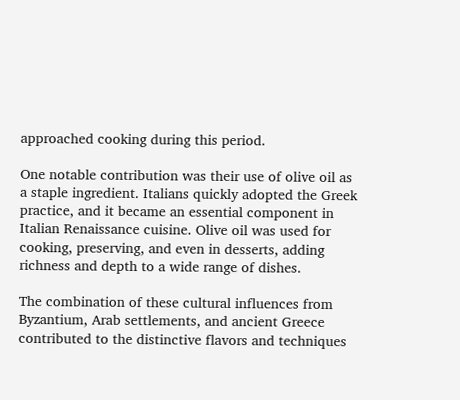approached cooking during this period.

One notable contribution was their use of olive oil as a staple ingredient. Italians quickly adopted the Greek practice, and it became an essential component in Italian Renaissance cuisine. Olive oil was used for cooking, preserving, and even in desserts, adding richness and depth to a wide range of dishes.

The combination of these cultural influences from Byzantium, Arab settlements, and ancient Greece contributed to the distinctive flavors and techniques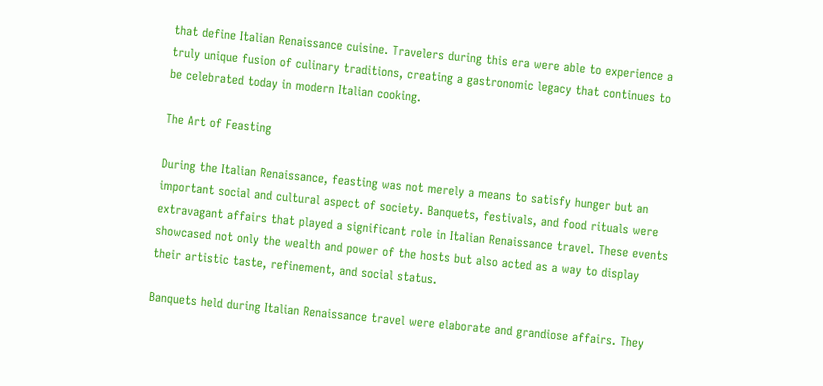that define Italian Renaissance cuisine. Travelers during this era were able to experience a truly unique fusion of culinary traditions, creating a gastronomic legacy that continues to be celebrated today in modern Italian cooking.

The Art of Feasting

During the Italian Renaissance, feasting was not merely a means to satisfy hunger but an important social and cultural aspect of society. Banquets, festivals, and food rituals were extravagant affairs that played a significant role in Italian Renaissance travel. These events showcased not only the wealth and power of the hosts but also acted as a way to display their artistic taste, refinement, and social status.

Banquets held during Italian Renaissance travel were elaborate and grandiose affairs. They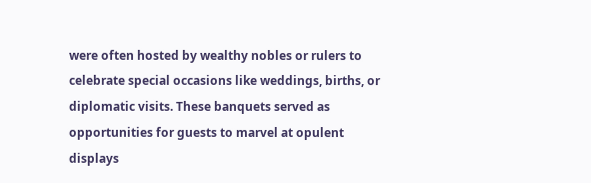were often hosted by wealthy nobles or rulers to celebrate special occasions like weddings, births, or diplomatic visits. These banquets served as opportunities for guests to marvel at opulent displays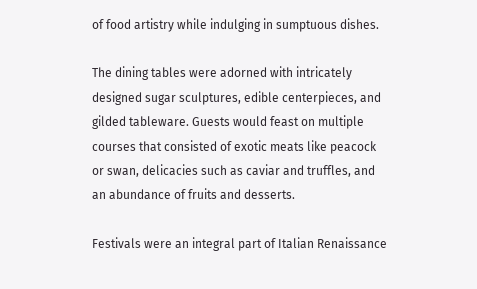of food artistry while indulging in sumptuous dishes.

The dining tables were adorned with intricately designed sugar sculptures, edible centerpieces, and gilded tableware. Guests would feast on multiple courses that consisted of exotic meats like peacock or swan, delicacies such as caviar and truffles, and an abundance of fruits and desserts.

Festivals were an integral part of Italian Renaissance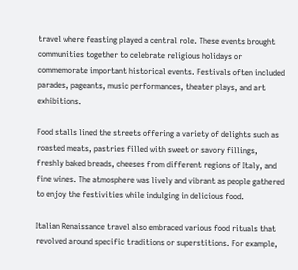travel where feasting played a central role. These events brought communities together to celebrate religious holidays or commemorate important historical events. Festivals often included parades, pageants, music performances, theater plays, and art exhibitions.

Food stalls lined the streets offering a variety of delights such as roasted meats, pastries filled with sweet or savory fillings, freshly baked breads, cheeses from different regions of Italy, and fine wines. The atmosphere was lively and vibrant as people gathered to enjoy the festivities while indulging in delicious food.

Italian Renaissance travel also embraced various food rituals that revolved around specific traditions or superstitions. For example,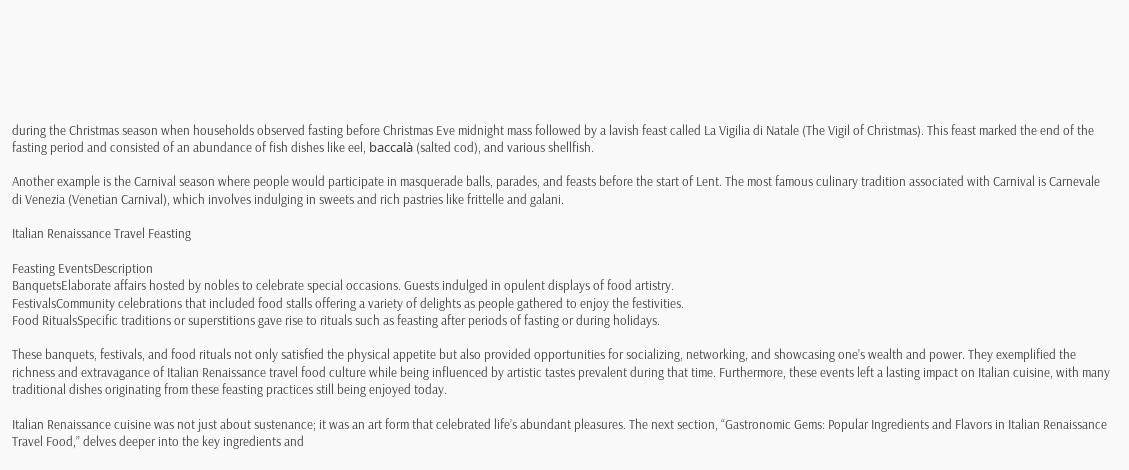during the Christmas season when households observed fasting before Christmas Eve midnight mass followed by a lavish feast called La Vigilia di Natale (The Vigil of Christmas). This feast marked the end of the fasting period and consisted of an abundance of fish dishes like eel, baccalà (salted cod), and various shellfish.

Another example is the Carnival season where people would participate in masquerade balls, parades, and feasts before the start of Lent. The most famous culinary tradition associated with Carnival is Carnevale di Venezia (Venetian Carnival), which involves indulging in sweets and rich pastries like frittelle and galani.

Italian Renaissance Travel Feasting

Feasting EventsDescription
BanquetsElaborate affairs hosted by nobles to celebrate special occasions. Guests indulged in opulent displays of food artistry.
FestivalsCommunity celebrations that included food stalls offering a variety of delights as people gathered to enjoy the festivities.
Food RitualsSpecific traditions or superstitions gave rise to rituals such as feasting after periods of fasting or during holidays.

These banquets, festivals, and food rituals not only satisfied the physical appetite but also provided opportunities for socializing, networking, and showcasing one’s wealth and power. They exemplified the richness and extravagance of Italian Renaissance travel food culture while being influenced by artistic tastes prevalent during that time. Furthermore, these events left a lasting impact on Italian cuisine, with many traditional dishes originating from these feasting practices still being enjoyed today.

Italian Renaissance cuisine was not just about sustenance; it was an art form that celebrated life’s abundant pleasures. The next section, “Gastronomic Gems: Popular Ingredients and Flavors in Italian Renaissance Travel Food,” delves deeper into the key ingredients and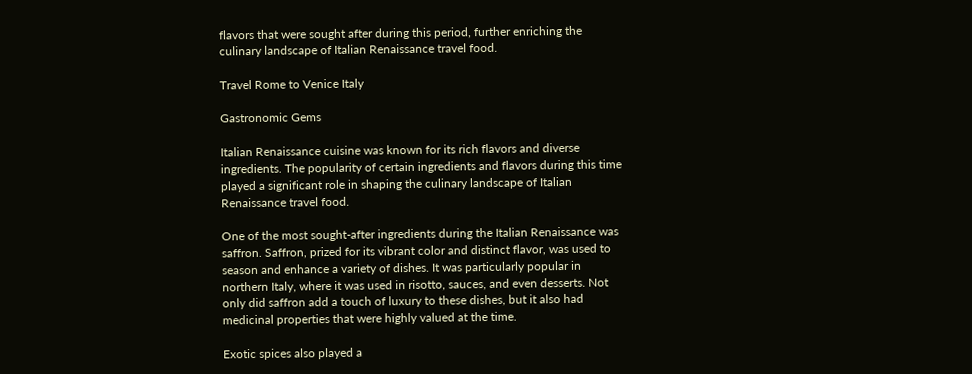flavors that were sought after during this period, further enriching the culinary landscape of Italian Renaissance travel food.

Travel Rome to Venice Italy

Gastronomic Gems

Italian Renaissance cuisine was known for its rich flavors and diverse ingredients. The popularity of certain ingredients and flavors during this time played a significant role in shaping the culinary landscape of Italian Renaissance travel food.

One of the most sought-after ingredients during the Italian Renaissance was saffron. Saffron, prized for its vibrant color and distinct flavor, was used to season and enhance a variety of dishes. It was particularly popular in northern Italy, where it was used in risotto, sauces, and even desserts. Not only did saffron add a touch of luxury to these dishes, but it also had medicinal properties that were highly valued at the time.

Exotic spices also played a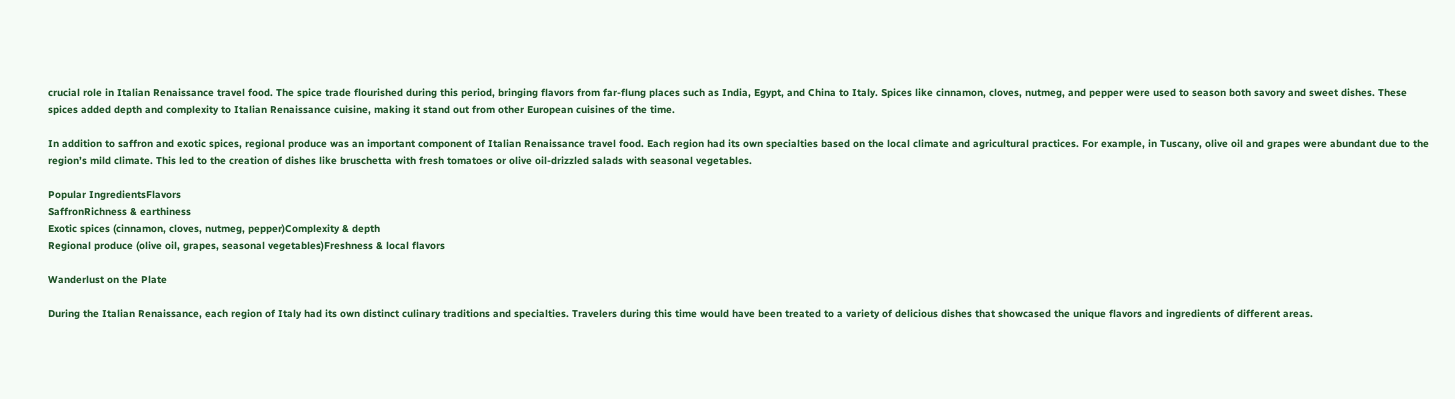crucial role in Italian Renaissance travel food. The spice trade flourished during this period, bringing flavors from far-flung places such as India, Egypt, and China to Italy. Spices like cinnamon, cloves, nutmeg, and pepper were used to season both savory and sweet dishes. These spices added depth and complexity to Italian Renaissance cuisine, making it stand out from other European cuisines of the time.

In addition to saffron and exotic spices, regional produce was an important component of Italian Renaissance travel food. Each region had its own specialties based on the local climate and agricultural practices. For example, in Tuscany, olive oil and grapes were abundant due to the region’s mild climate. This led to the creation of dishes like bruschetta with fresh tomatoes or olive oil-drizzled salads with seasonal vegetables.

Popular IngredientsFlavors
SaffronRichness & earthiness
Exotic spices (cinnamon, cloves, nutmeg, pepper)Complexity & depth
Regional produce (olive oil, grapes, seasonal vegetables)Freshness & local flavors

Wanderlust on the Plate

During the Italian Renaissance, each region of Italy had its own distinct culinary traditions and specialties. Travelers during this time would have been treated to a variety of delicious dishes that showcased the unique flavors and ingredients of different areas.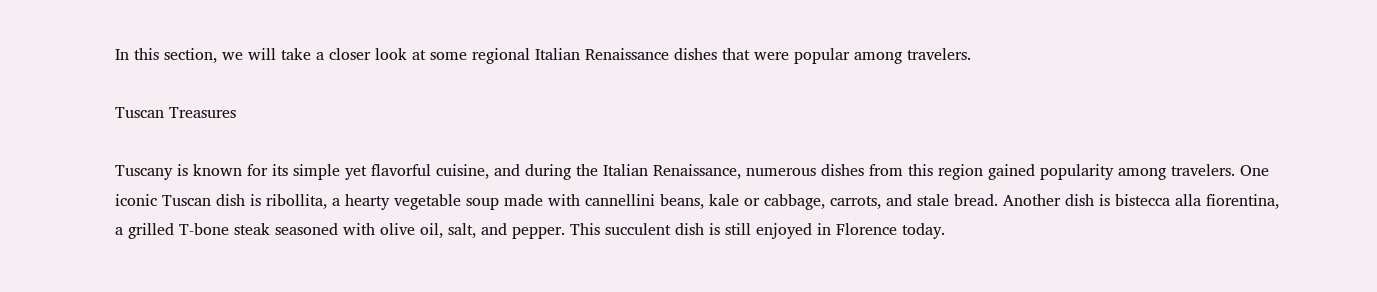In this section, we will take a closer look at some regional Italian Renaissance dishes that were popular among travelers.

Tuscan Treasures

Tuscany is known for its simple yet flavorful cuisine, and during the Italian Renaissance, numerous dishes from this region gained popularity among travelers. One iconic Tuscan dish is ribollita, a hearty vegetable soup made with cannellini beans, kale or cabbage, carrots, and stale bread. Another dish is bistecca alla fiorentina, a grilled T-bone steak seasoned with olive oil, salt, and pepper. This succulent dish is still enjoyed in Florence today.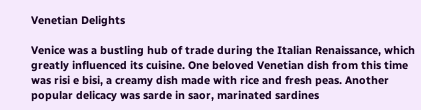Venetian Delights

Venice was a bustling hub of trade during the Italian Renaissance, which greatly influenced its cuisine. One beloved Venetian dish from this time was risi e bisi, a creamy dish made with rice and fresh peas. Another popular delicacy was sarde in saor, marinated sardines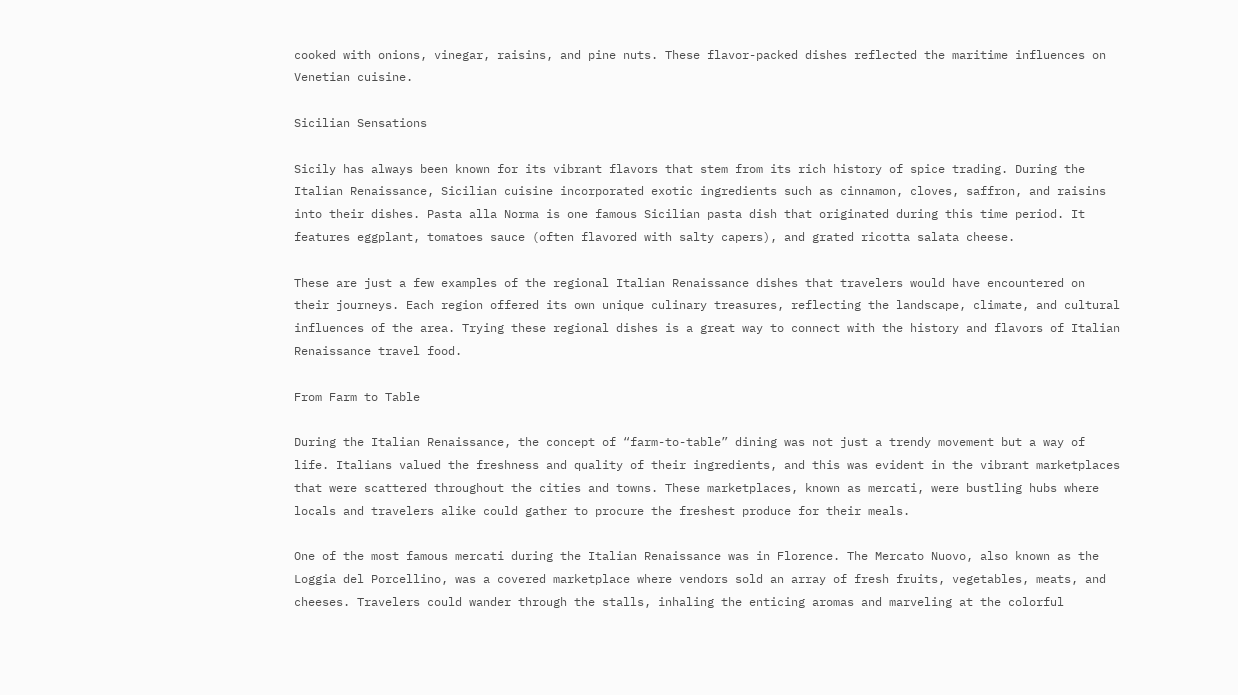cooked with onions, vinegar, raisins, and pine nuts. These flavor-packed dishes reflected the maritime influences on Venetian cuisine.

Sicilian Sensations

Sicily has always been known for its vibrant flavors that stem from its rich history of spice trading. During the Italian Renaissance, Sicilian cuisine incorporated exotic ingredients such as cinnamon, cloves, saffron, and raisins into their dishes. Pasta alla Norma is one famous Sicilian pasta dish that originated during this time period. It features eggplant, tomatoes sauce (often flavored with salty capers), and grated ricotta salata cheese.

These are just a few examples of the regional Italian Renaissance dishes that travelers would have encountered on their journeys. Each region offered its own unique culinary treasures, reflecting the landscape, climate, and cultural influences of the area. Trying these regional dishes is a great way to connect with the history and flavors of Italian Renaissance travel food.

From Farm to Table

During the Italian Renaissance, the concept of “farm-to-table” dining was not just a trendy movement but a way of life. Italians valued the freshness and quality of their ingredients, and this was evident in the vibrant marketplaces that were scattered throughout the cities and towns. These marketplaces, known as mercati, were bustling hubs where locals and travelers alike could gather to procure the freshest produce for their meals.

One of the most famous mercati during the Italian Renaissance was in Florence. The Mercato Nuovo, also known as the Loggia del Porcellino, was a covered marketplace where vendors sold an array of fresh fruits, vegetables, meats, and cheeses. Travelers could wander through the stalls, inhaling the enticing aromas and marveling at the colorful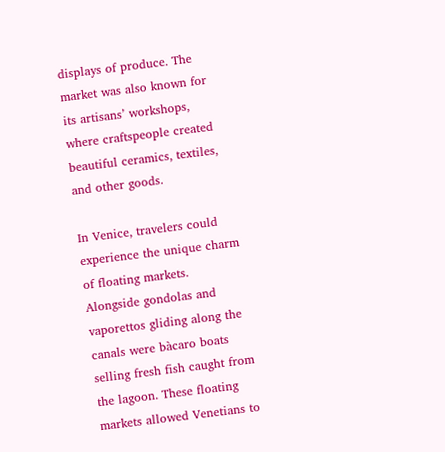displays of produce. The market was also known for its artisans’ workshops, where craftspeople created beautiful ceramics, textiles, and other goods.

In Venice, travelers could experience the unique charm of floating markets. Alongside gondolas and vaporettos gliding along the canals were bàcaro boats selling fresh fish caught from the lagoon. These floating markets allowed Venetians to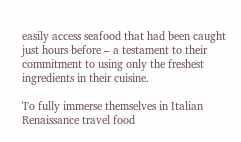easily access seafood that had been caught just hours before – a testament to their commitment to using only the freshest ingredients in their cuisine.

To fully immerse themselves in Italian Renaissance travel food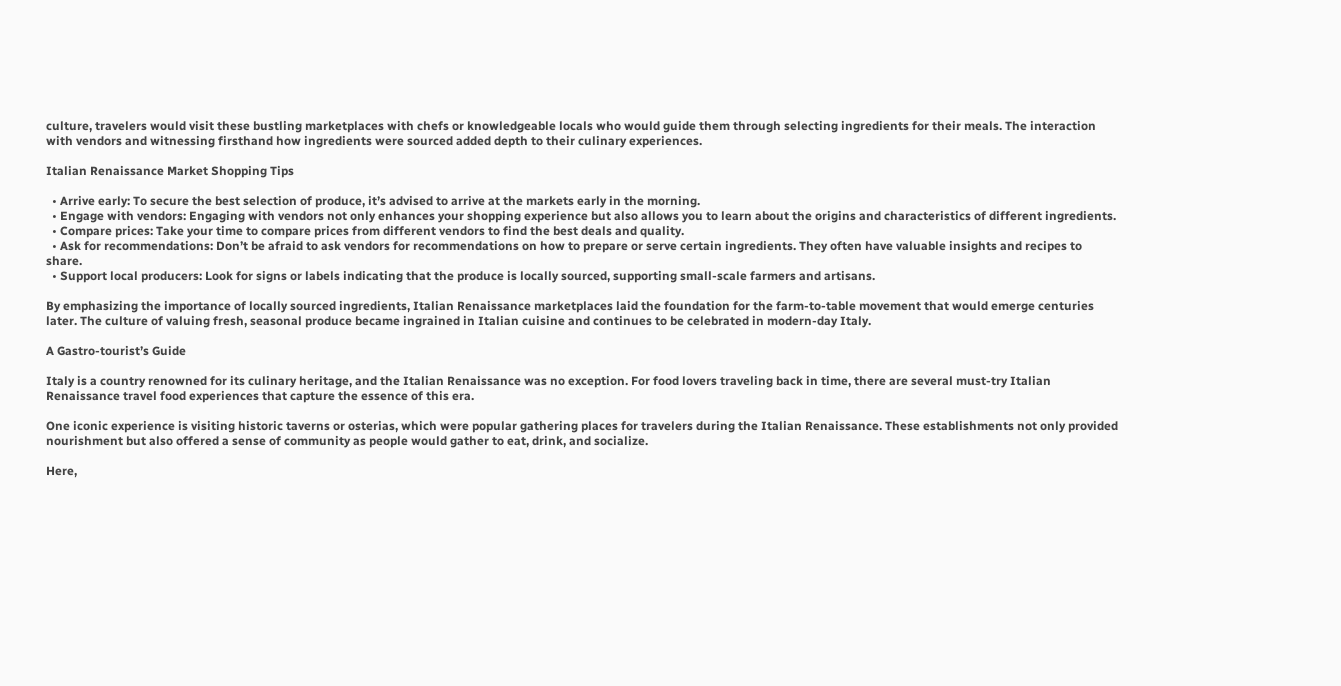culture, travelers would visit these bustling marketplaces with chefs or knowledgeable locals who would guide them through selecting ingredients for their meals. The interaction with vendors and witnessing firsthand how ingredients were sourced added depth to their culinary experiences.

Italian Renaissance Market Shopping Tips

  • Arrive early: To secure the best selection of produce, it’s advised to arrive at the markets early in the morning.
  • Engage with vendors: Engaging with vendors not only enhances your shopping experience but also allows you to learn about the origins and characteristics of different ingredients.
  • Compare prices: Take your time to compare prices from different vendors to find the best deals and quality.
  • Ask for recommendations: Don’t be afraid to ask vendors for recommendations on how to prepare or serve certain ingredients. They often have valuable insights and recipes to share.
  • Support local producers: Look for signs or labels indicating that the produce is locally sourced, supporting small-scale farmers and artisans.

By emphasizing the importance of locally sourced ingredients, Italian Renaissance marketplaces laid the foundation for the farm-to-table movement that would emerge centuries later. The culture of valuing fresh, seasonal produce became ingrained in Italian cuisine and continues to be celebrated in modern-day Italy.

A Gastro-tourist’s Guide

Italy is a country renowned for its culinary heritage, and the Italian Renaissance was no exception. For food lovers traveling back in time, there are several must-try Italian Renaissance travel food experiences that capture the essence of this era.

One iconic experience is visiting historic taverns or osterias, which were popular gathering places for travelers during the Italian Renaissance. These establishments not only provided nourishment but also offered a sense of community as people would gather to eat, drink, and socialize.

Here,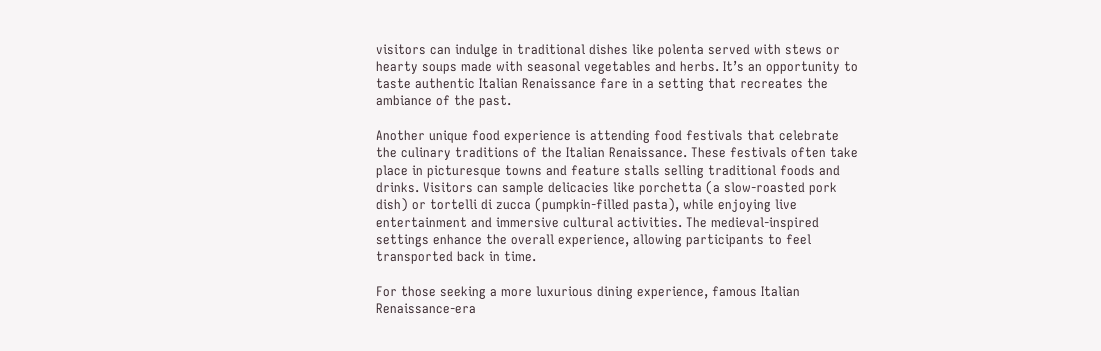visitors can indulge in traditional dishes like polenta served with stews or hearty soups made with seasonal vegetables and herbs. It’s an opportunity to taste authentic Italian Renaissance fare in a setting that recreates the ambiance of the past.

Another unique food experience is attending food festivals that celebrate the culinary traditions of the Italian Renaissance. These festivals often take place in picturesque towns and feature stalls selling traditional foods and drinks. Visitors can sample delicacies like porchetta (a slow-roasted pork dish) or tortelli di zucca (pumpkin-filled pasta), while enjoying live entertainment and immersive cultural activities. The medieval-inspired settings enhance the overall experience, allowing participants to feel transported back in time.

For those seeking a more luxurious dining experience, famous Italian Renaissance-era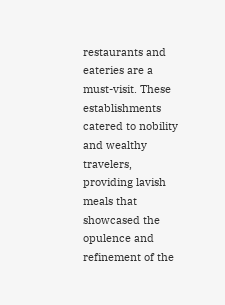restaurants and eateries are a must-visit. These establishments catered to nobility and wealthy travelers, providing lavish meals that showcased the opulence and refinement of the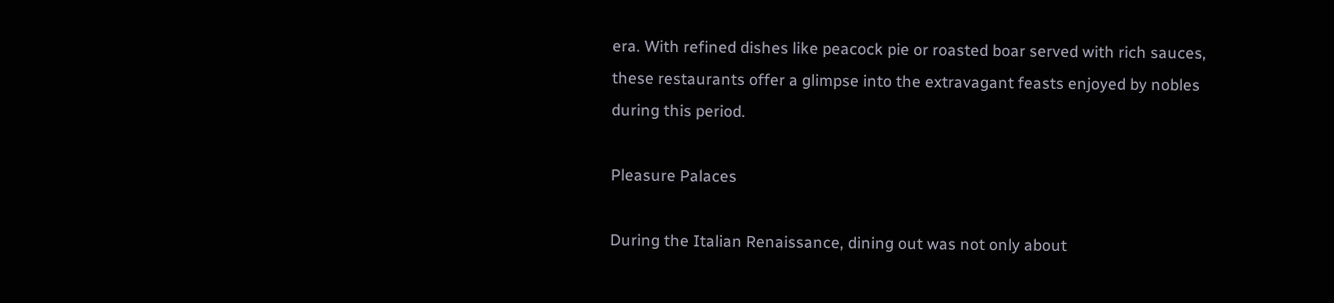era. With refined dishes like peacock pie or roasted boar served with rich sauces, these restaurants offer a glimpse into the extravagant feasts enjoyed by nobles during this period.

Pleasure Palaces

During the Italian Renaissance, dining out was not only about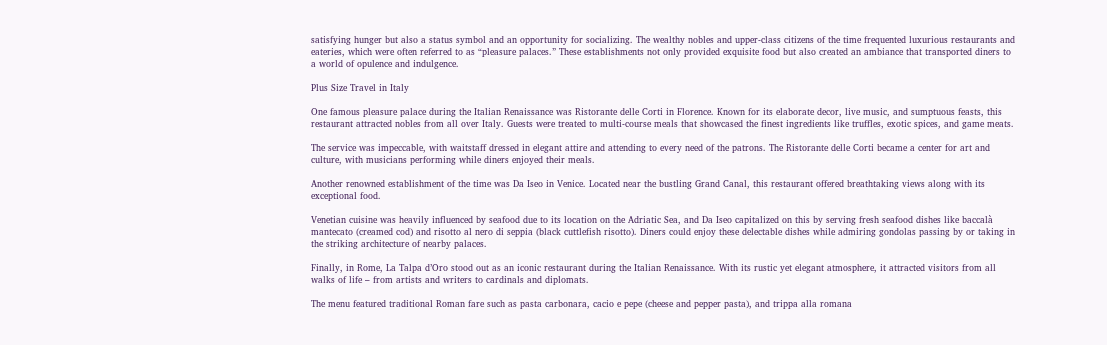satisfying hunger but also a status symbol and an opportunity for socializing. The wealthy nobles and upper-class citizens of the time frequented luxurious restaurants and eateries, which were often referred to as “pleasure palaces.” These establishments not only provided exquisite food but also created an ambiance that transported diners to a world of opulence and indulgence.

Plus Size Travel in Italy

One famous pleasure palace during the Italian Renaissance was Ristorante delle Corti in Florence. Known for its elaborate decor, live music, and sumptuous feasts, this restaurant attracted nobles from all over Italy. Guests were treated to multi-course meals that showcased the finest ingredients like truffles, exotic spices, and game meats.

The service was impeccable, with waitstaff dressed in elegant attire and attending to every need of the patrons. The Ristorante delle Corti became a center for art and culture, with musicians performing while diners enjoyed their meals.

Another renowned establishment of the time was Da Iseo in Venice. Located near the bustling Grand Canal, this restaurant offered breathtaking views along with its exceptional food.

Venetian cuisine was heavily influenced by seafood due to its location on the Adriatic Sea, and Da Iseo capitalized on this by serving fresh seafood dishes like baccalà mantecato (creamed cod) and risotto al nero di seppia (black cuttlefish risotto). Diners could enjoy these delectable dishes while admiring gondolas passing by or taking in the striking architecture of nearby palaces.

Finally, in Rome, La Talpa d’Oro stood out as an iconic restaurant during the Italian Renaissance. With its rustic yet elegant atmosphere, it attracted visitors from all walks of life – from artists and writers to cardinals and diplomats.

The menu featured traditional Roman fare such as pasta carbonara, cacio e pepe (cheese and pepper pasta), and trippa alla romana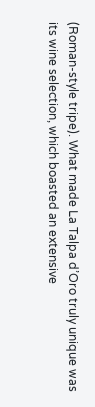(Roman-style tripe). What made La Talpa d’Oro truly unique was its wine selection, which boasted an extensive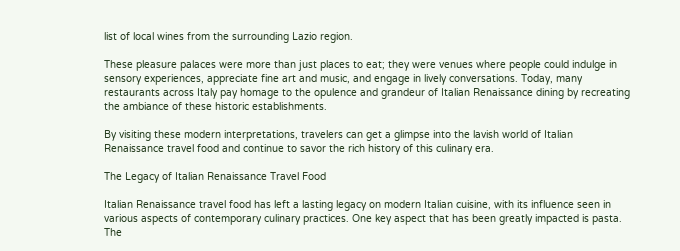list of local wines from the surrounding Lazio region.

These pleasure palaces were more than just places to eat; they were venues where people could indulge in sensory experiences, appreciate fine art and music, and engage in lively conversations. Today, many restaurants across Italy pay homage to the opulence and grandeur of Italian Renaissance dining by recreating the ambiance of these historic establishments.

By visiting these modern interpretations, travelers can get a glimpse into the lavish world of Italian Renaissance travel food and continue to savor the rich history of this culinary era.

The Legacy of Italian Renaissance Travel Food

Italian Renaissance travel food has left a lasting legacy on modern Italian cuisine, with its influence seen in various aspects of contemporary culinary practices. One key aspect that has been greatly impacted is pasta. The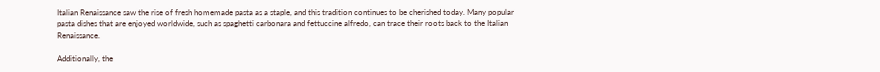Italian Renaissance saw the rise of fresh homemade pasta as a staple, and this tradition continues to be cherished today. Many popular pasta dishes that are enjoyed worldwide, such as spaghetti carbonara and fettuccine alfredo, can trace their roots back to the Italian Renaissance.

Additionally, the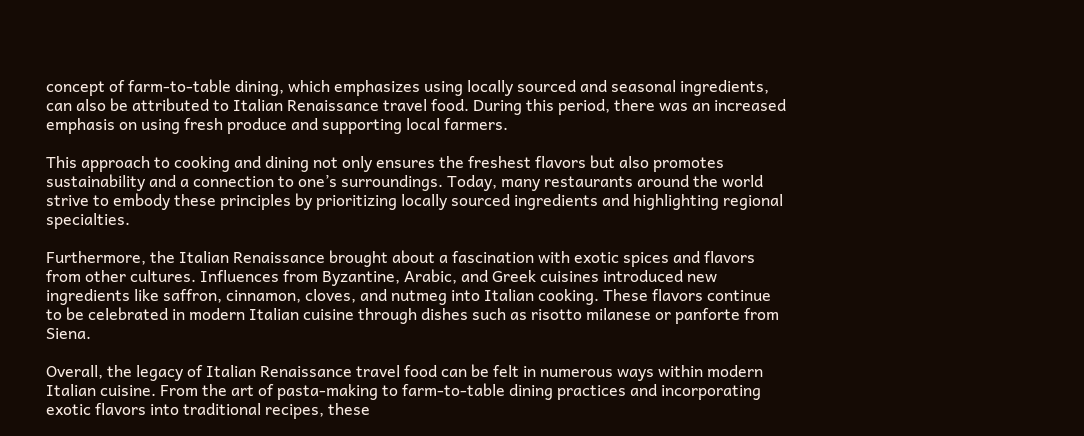concept of farm-to-table dining, which emphasizes using locally sourced and seasonal ingredients, can also be attributed to Italian Renaissance travel food. During this period, there was an increased emphasis on using fresh produce and supporting local farmers.

This approach to cooking and dining not only ensures the freshest flavors but also promotes sustainability and a connection to one’s surroundings. Today, many restaurants around the world strive to embody these principles by prioritizing locally sourced ingredients and highlighting regional specialties.

Furthermore, the Italian Renaissance brought about a fascination with exotic spices and flavors from other cultures. Influences from Byzantine, Arabic, and Greek cuisines introduced new ingredients like saffron, cinnamon, cloves, and nutmeg into Italian cooking. These flavors continue to be celebrated in modern Italian cuisine through dishes such as risotto milanese or panforte from Siena.

Overall, the legacy of Italian Renaissance travel food can be felt in numerous ways within modern Italian cuisine. From the art of pasta-making to farm-to-table dining practices and incorporating exotic flavors into traditional recipes, these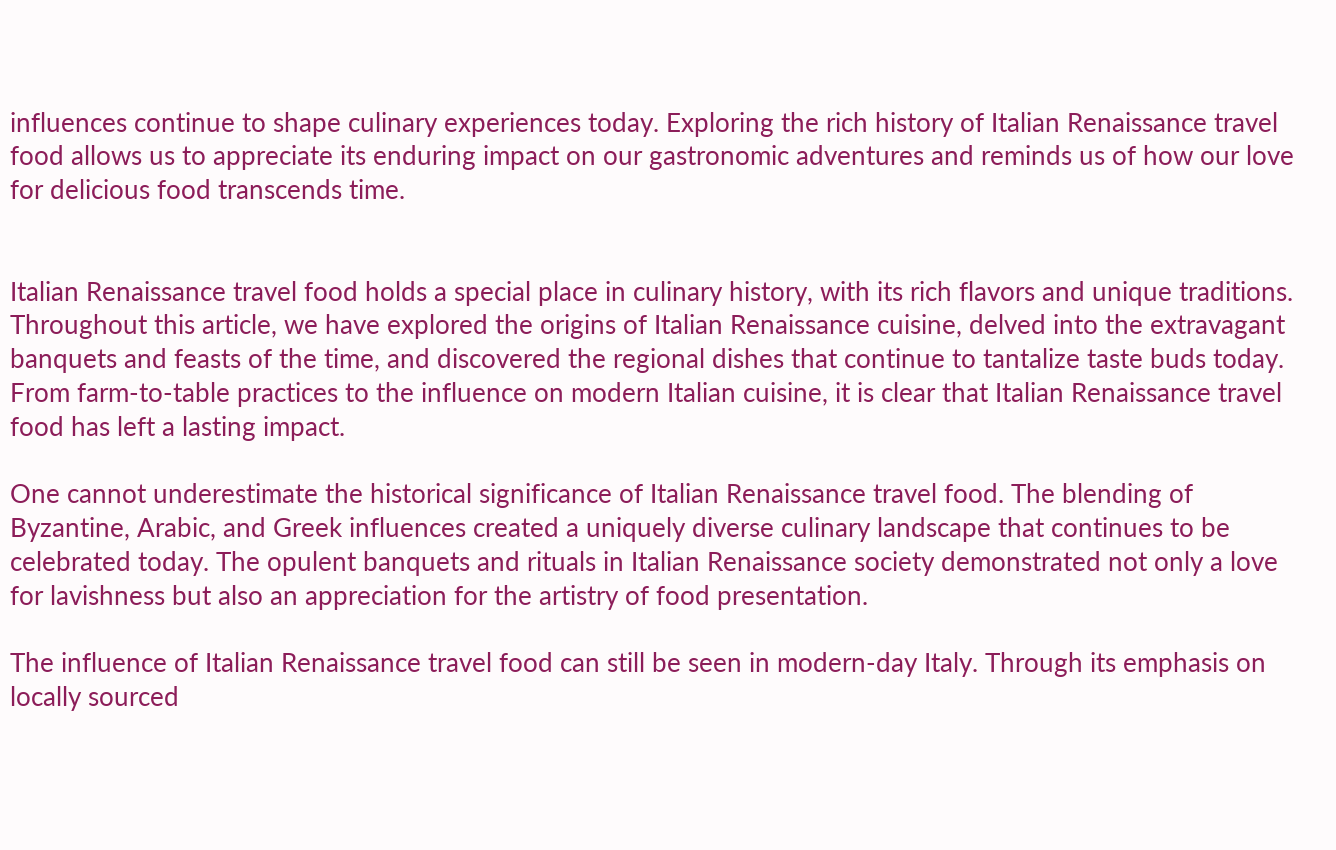influences continue to shape culinary experiences today. Exploring the rich history of Italian Renaissance travel food allows us to appreciate its enduring impact on our gastronomic adventures and reminds us of how our love for delicious food transcends time.


Italian Renaissance travel food holds a special place in culinary history, with its rich flavors and unique traditions. Throughout this article, we have explored the origins of Italian Renaissance cuisine, delved into the extravagant banquets and feasts of the time, and discovered the regional dishes that continue to tantalize taste buds today. From farm-to-table practices to the influence on modern Italian cuisine, it is clear that Italian Renaissance travel food has left a lasting impact.

One cannot underestimate the historical significance of Italian Renaissance travel food. The blending of Byzantine, Arabic, and Greek influences created a uniquely diverse culinary landscape that continues to be celebrated today. The opulent banquets and rituals in Italian Renaissance society demonstrated not only a love for lavishness but also an appreciation for the artistry of food presentation.

The influence of Italian Renaissance travel food can still be seen in modern-day Italy. Through its emphasis on locally sourced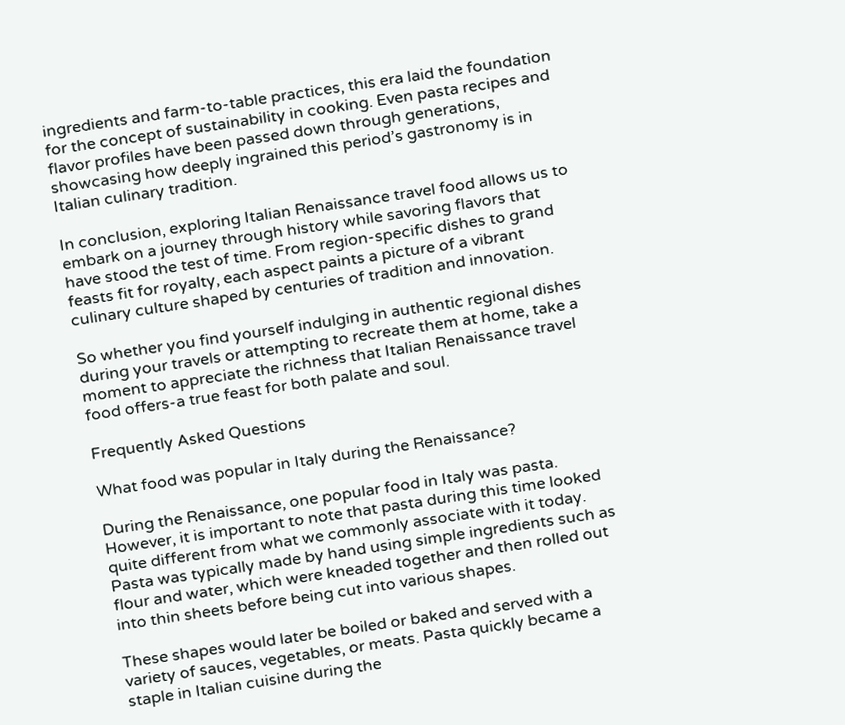ingredients and farm-to-table practices, this era laid the foundation for the concept of sustainability in cooking. Even pasta recipes and flavor profiles have been passed down through generations, showcasing how deeply ingrained this period’s gastronomy is in Italian culinary tradition.

In conclusion, exploring Italian Renaissance travel food allows us to embark on a journey through history while savoring flavors that have stood the test of time. From region-specific dishes to grand feasts fit for royalty, each aspect paints a picture of a vibrant culinary culture shaped by centuries of tradition and innovation.

So whether you find yourself indulging in authentic regional dishes during your travels or attempting to recreate them at home, take a moment to appreciate the richness that Italian Renaissance travel food offers-a true feast for both palate and soul.

Frequently Asked Questions

What food was popular in Italy during the Renaissance?

During the Renaissance, one popular food in Italy was pasta. However, it is important to note that pasta during this time looked quite different from what we commonly associate with it today. Pasta was typically made by hand using simple ingredients such as flour and water, which were kneaded together and then rolled out into thin sheets before being cut into various shapes.

These shapes would later be boiled or baked and served with a variety of sauces, vegetables, or meats. Pasta quickly became a staple in Italian cuisine during the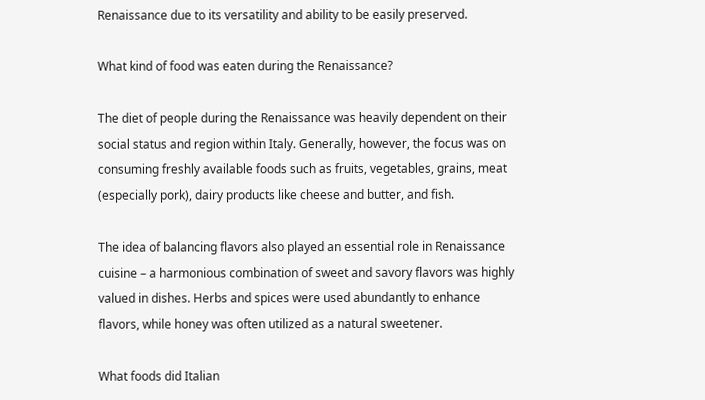Renaissance due to its versatility and ability to be easily preserved.

What kind of food was eaten during the Renaissance?

The diet of people during the Renaissance was heavily dependent on their social status and region within Italy. Generally, however, the focus was on consuming freshly available foods such as fruits, vegetables, grains, meat (especially pork), dairy products like cheese and butter, and fish.

The idea of balancing flavors also played an essential role in Renaissance cuisine – a harmonious combination of sweet and savory flavors was highly valued in dishes. Herbs and spices were used abundantly to enhance flavors, while honey was often utilized as a natural sweetener.

What foods did Italian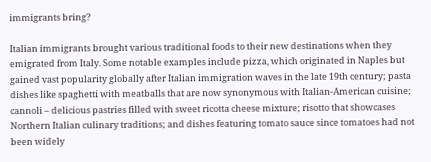immigrants bring?

Italian immigrants brought various traditional foods to their new destinations when they emigrated from Italy. Some notable examples include pizza, which originated in Naples but gained vast popularity globally after Italian immigration waves in the late 19th century; pasta dishes like spaghetti with meatballs that are now synonymous with Italian-American cuisine; cannoli – delicious pastries filled with sweet ricotta cheese mixture; risotto that showcases Northern Italian culinary traditions; and dishes featuring tomato sauce since tomatoes had not been widely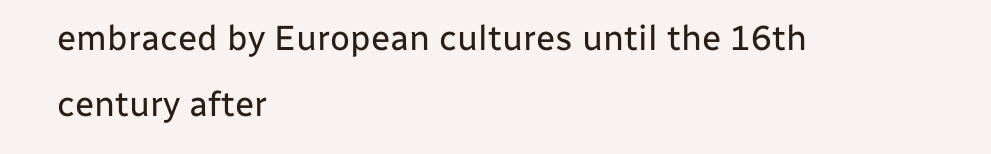embraced by European cultures until the 16th century after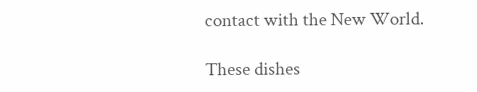contact with the New World.

These dishes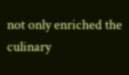not only enriched the culinary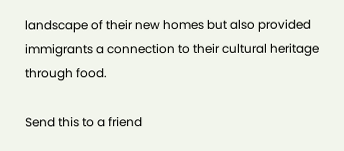landscape of their new homes but also provided immigrants a connection to their cultural heritage through food.

Send this to a friend